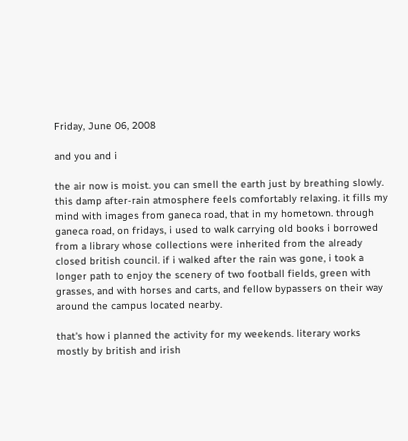Friday, June 06, 2008

and you and i

the air now is moist. you can smell the earth just by breathing slowly. this damp after-rain atmosphere feels comfortably relaxing. it fills my mind with images from ganeca road, that in my hometown. through ganeca road, on fridays, i used to walk carrying old books i borrowed from a library whose collections were inherited from the already closed british council. if i walked after the rain was gone, i took a longer path to enjoy the scenery of two football fields, green with grasses, and with horses and carts, and fellow bypassers on their way around the campus located nearby.

that's how i planned the activity for my weekends. literary works mostly by british and irish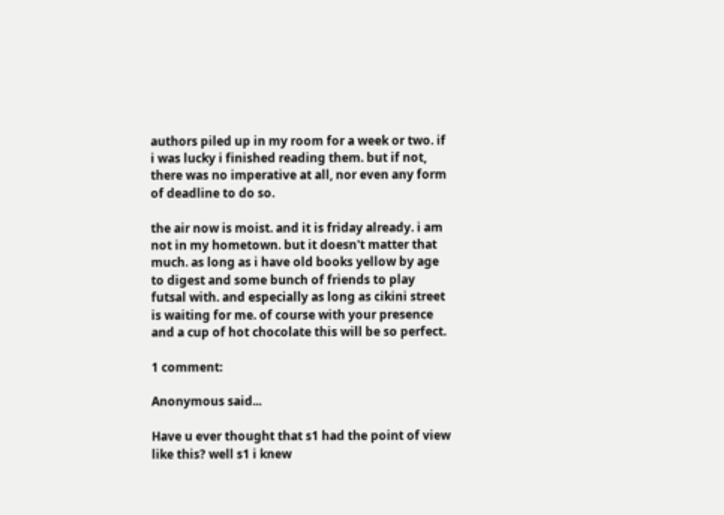authors piled up in my room for a week or two. if i was lucky i finished reading them. but if not, there was no imperative at all, nor even any form of deadline to do so.

the air now is moist. and it is friday already. i am not in my hometown. but it doesn't matter that much. as long as i have old books yellow by age to digest and some bunch of friends to play futsal with. and especially as long as cikini street is waiting for me. of course with your presence and a cup of hot chocolate this will be so perfect.

1 comment:

Anonymous said...

Have u ever thought that s1 had the point of view like this? well s1 i knew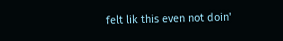felt lik this even not doin'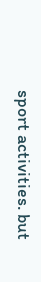sport activities. but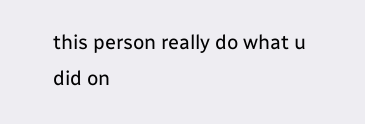this person really do what u did on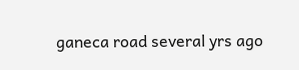ganeca road several yrs ago